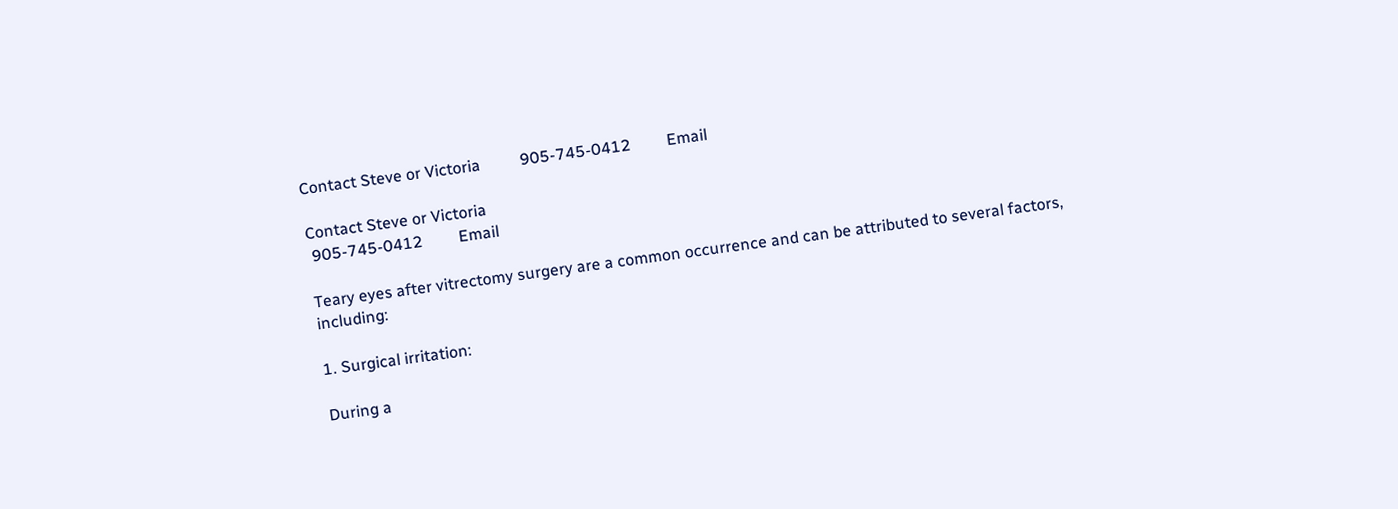Contact Steve or Victoria          905-745-0412         Email

Contact Steve or Victoria
 905-745-0412         Email

Teary eyes after vitrectomy surgery are a common occurrence and can be attributed to several factors, including:

1. Surgical irritation:

During a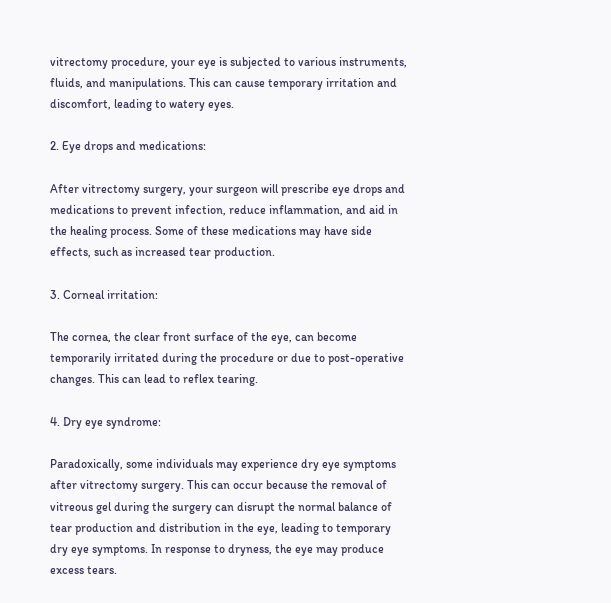vitrectomy procedure, your eye is subjected to various instruments, fluids, and manipulations. This can cause temporary irritation and discomfort, leading to watery eyes.

2. Eye drops and medications:

After vitrectomy surgery, your surgeon will prescribe eye drops and medications to prevent infection, reduce inflammation, and aid in the healing process. Some of these medications may have side effects, such as increased tear production.

3. Corneal irritation:

The cornea, the clear front surface of the eye, can become temporarily irritated during the procedure or due to post-operative changes. This can lead to reflex tearing.

4. Dry eye syndrome:

Paradoxically, some individuals may experience dry eye symptoms after vitrectomy surgery. This can occur because the removal of vitreous gel during the surgery can disrupt the normal balance of tear production and distribution in the eye, leading to temporary dry eye symptoms. In response to dryness, the eye may produce excess tears.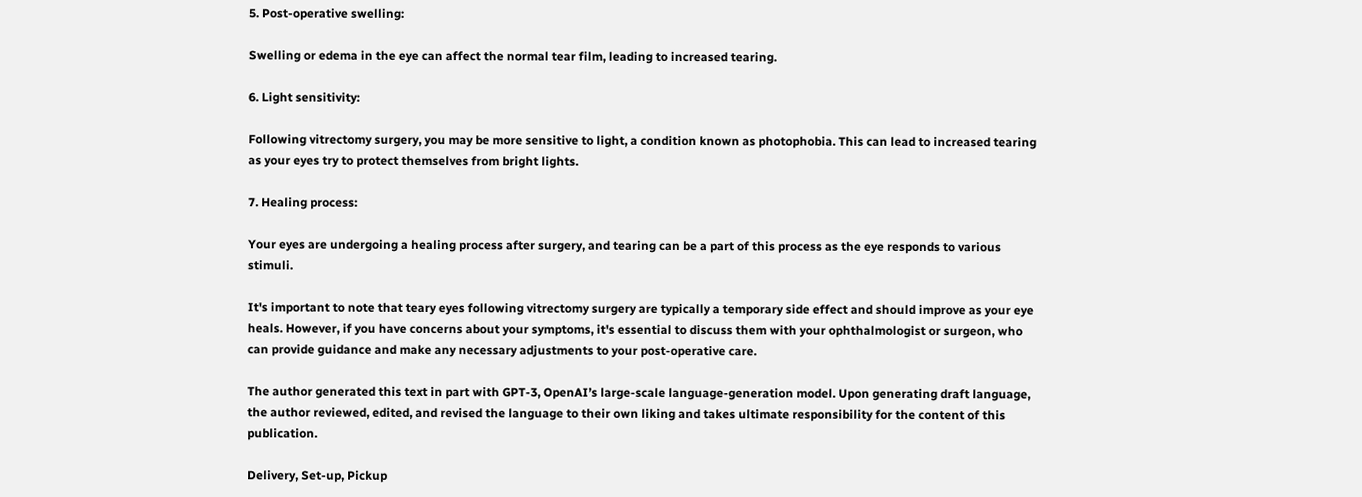5. Post-operative swelling:

Swelling or edema in the eye can affect the normal tear film, leading to increased tearing.

6. Light sensitivity:

Following vitrectomy surgery, you may be more sensitive to light, a condition known as photophobia. This can lead to increased tearing as your eyes try to protect themselves from bright lights.

7. Healing process:

Your eyes are undergoing a healing process after surgery, and tearing can be a part of this process as the eye responds to various stimuli.

It's important to note that teary eyes following vitrectomy surgery are typically a temporary side effect and should improve as your eye heals. However, if you have concerns about your symptoms, it's essential to discuss them with your ophthalmologist or surgeon, who can provide guidance and make any necessary adjustments to your post-operative care.

The author generated this text in part with GPT-3, OpenAI’s large-scale language-generation model. Upon generating draft language, the author reviewed, edited, and revised the language to their own liking and takes ultimate responsibility for the content of this publication.

Delivery, Set-up, Pickup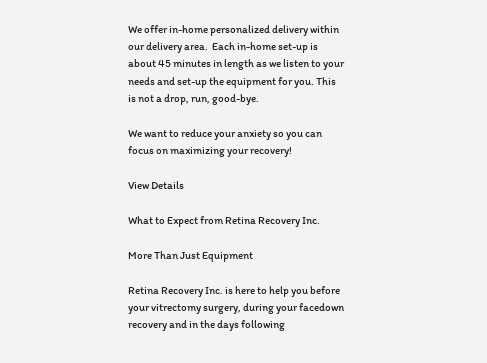We offer in-home personalized delivery within our delivery area.  Each in-home set-up is about 45 minutes in length as we listen to your needs and set-up the equipment for you. This is not a drop, run, good-bye.

We want to reduce your anxiety so you can focus on maximizing your recovery!

View Details

What to Expect from Retina Recovery Inc.

More Than Just Equipment

Retina Recovery Inc. is here to help you before your vitrectomy surgery, during your facedown recovery and in the days following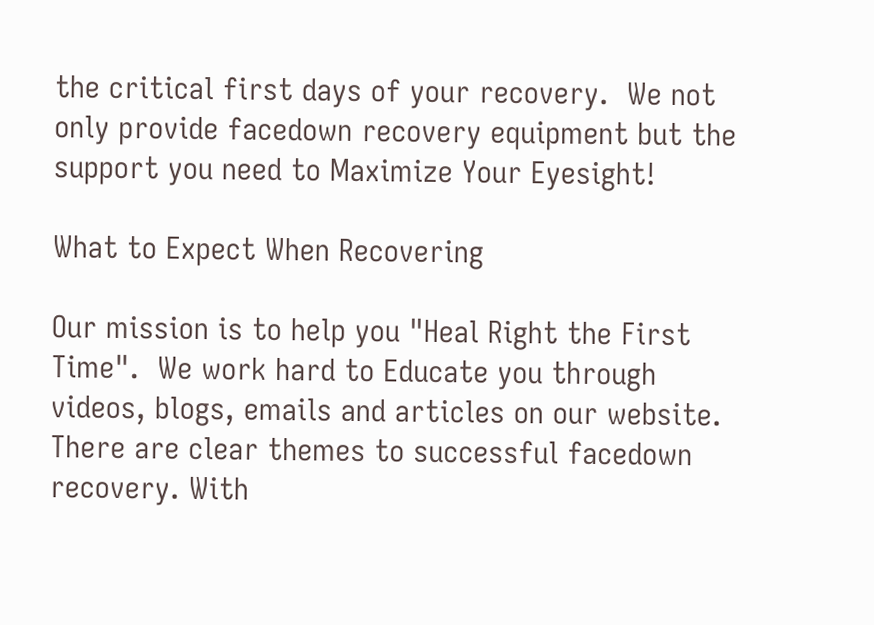the critical first days of your recovery.  We not only provide facedown recovery equipment but the support you need to Maximize Your Eyesight!

What to Expect When Recovering

Our mission is to help you "Heal Right the First Time".  We work hard to Educate you through videos, blogs, emails and articles on our website.  There are clear themes to successful facedown recovery. With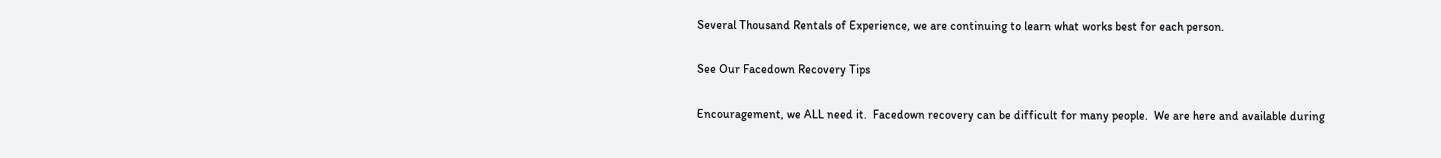Several Thousand Rentals of Experience, we are continuing to learn what works best for each person.

See Our Facedown Recovery Tips

Encouragement, we ALL need it.  Facedown recovery can be difficult for many people.  We are here and available during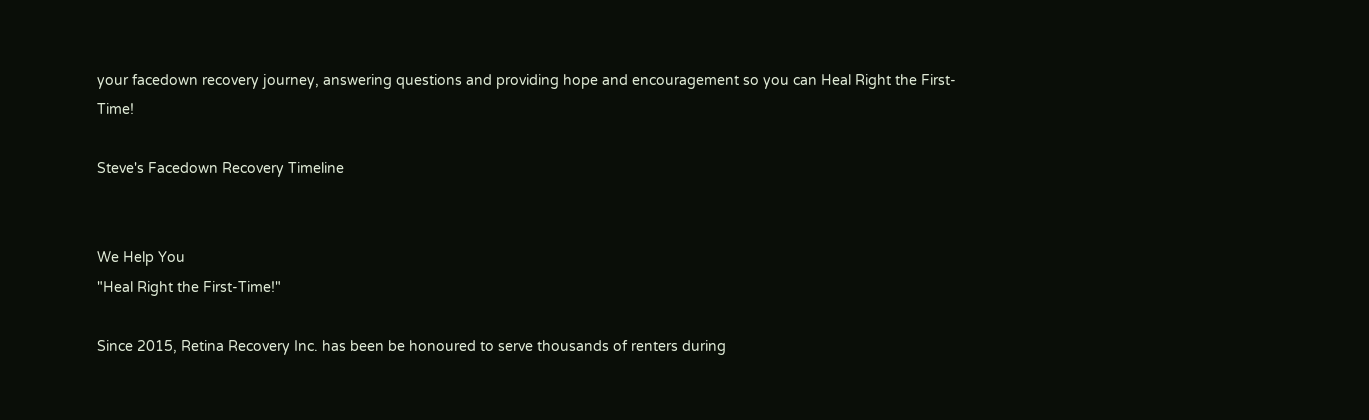your facedown recovery journey, answering questions and providing hope and encouragement so you can Heal Right the First-Time!

Steve's Facedown Recovery Timeline


We Help You
"Heal Right the First-Time!"

Since 2015, Retina Recovery Inc. has been be honoured to serve thousands of renters during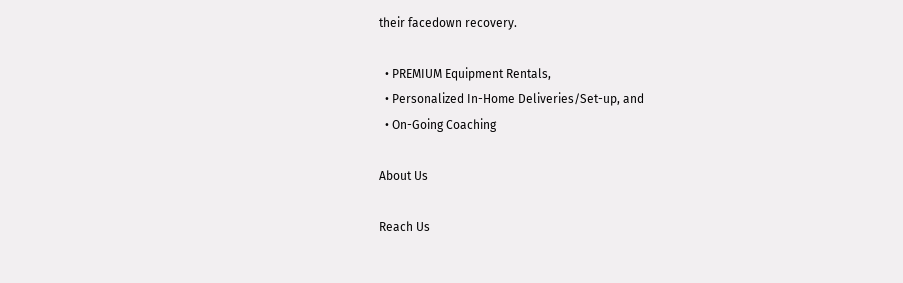their facedown recovery.

  • PREMIUM Equipment Rentals,
  • Personalized In-Home Deliveries/Set-up, and
  • On-Going Coaching

About Us

Reach Us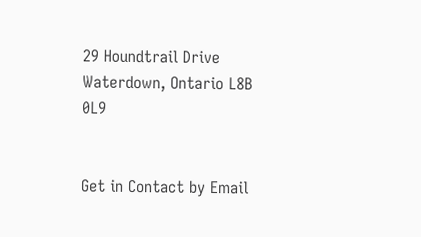29 Houndtrail Drive
Waterdown, Ontario L8B 0L9


Get in Contact by Email